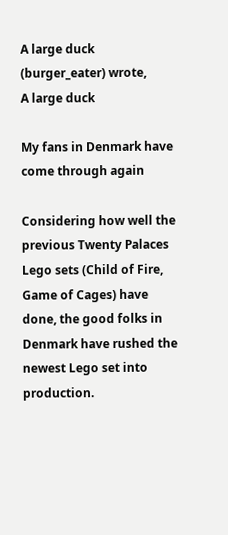A large duck (burger_eater) wrote,
A large duck

My fans in Denmark have come through again

Considering how well the previous Twenty Palaces Lego sets (Child of Fire, Game of Cages) have done, the good folks in Denmark have rushed the newest Lego set into production.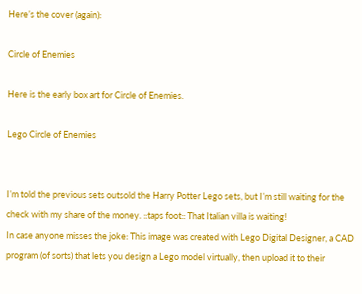Here’s the cover (again):

Circle of Enemies

Here is the early box art for Circle of Enemies.

Lego Circle of Enemies


I’m told the previous sets outsold the Harry Potter Lego sets, but I’m still waiting for the check with my share of the money. ::taps foot:: That Italian villa is waiting!
In case anyone misses the joke: This image was created with Lego Digital Designer, a CAD program (of sorts) that lets you design a Lego model virtually, then upload it to their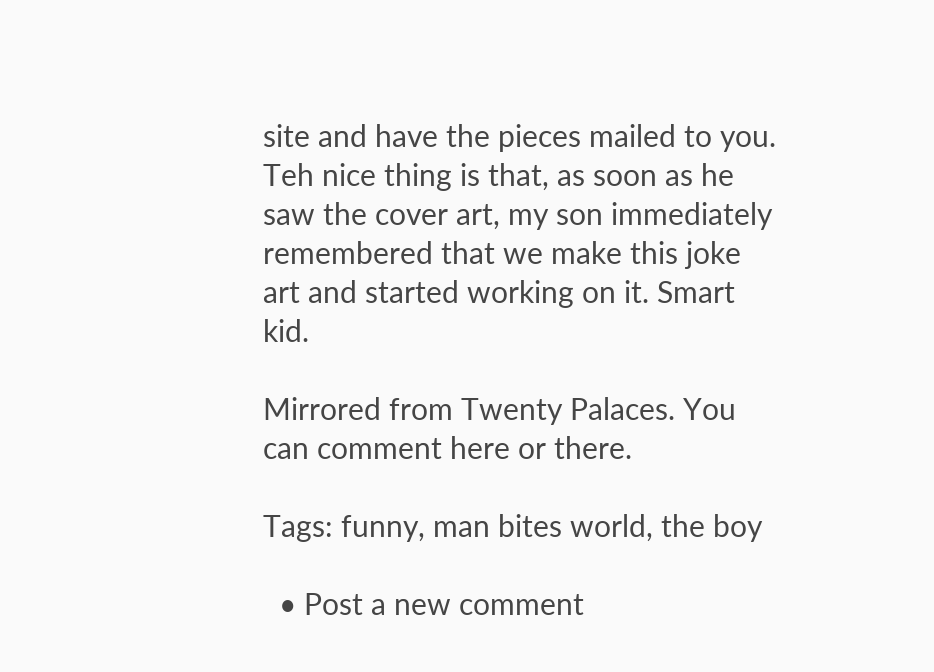site and have the pieces mailed to you. Teh nice thing is that, as soon as he saw the cover art, my son immediately remembered that we make this joke art and started working on it. Smart kid.

Mirrored from Twenty Palaces. You can comment here or there.

Tags: funny, man bites world, the boy

  • Post a new comment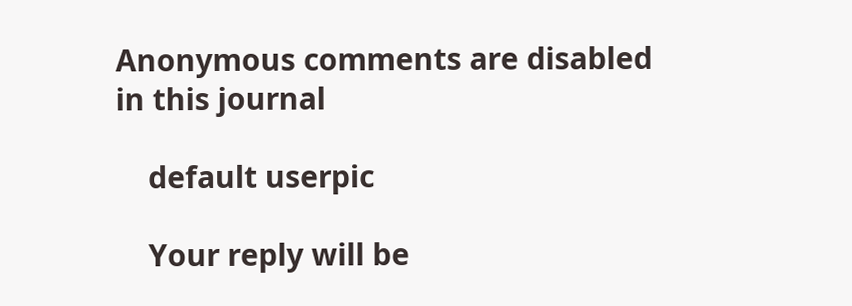Anonymous comments are disabled in this journal

    default userpic

    Your reply will be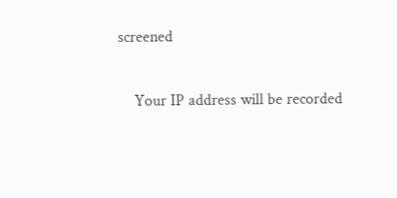screened

    Your IP address will be recorded